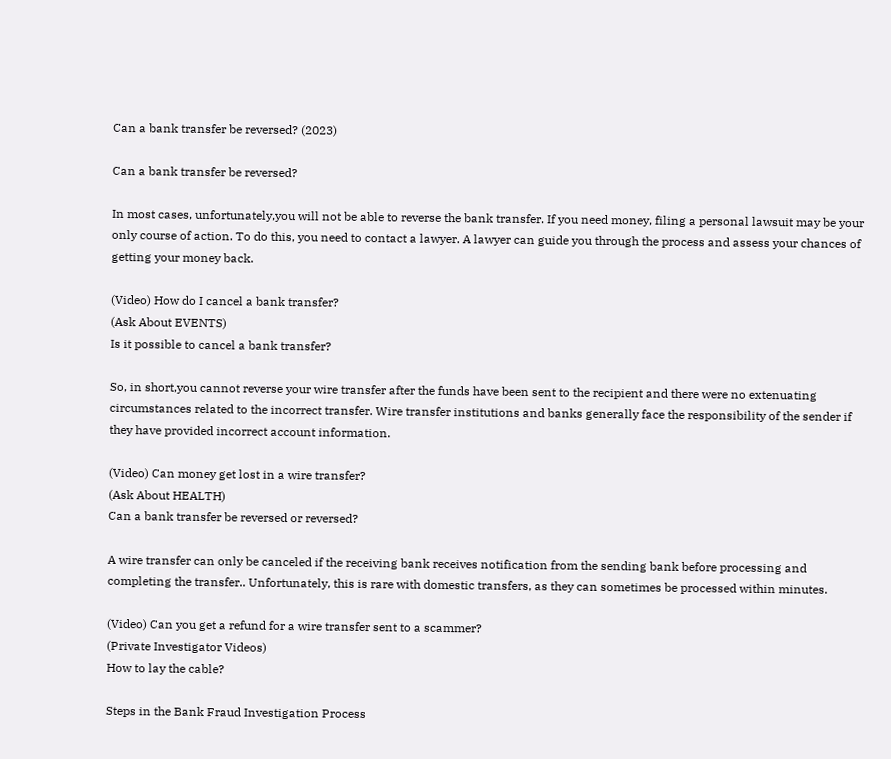Can a bank transfer be reversed? (2023)

Can a bank transfer be reversed?

In most cases, unfortunately,you will not be able to reverse the bank transfer. If you need money, filing a personal lawsuit may be your only course of action. To do this, you need to contact a lawyer. A lawyer can guide you through the process and assess your chances of getting your money back.

(Video) How do I cancel a bank transfer?
(Ask About EVENTS)
Is it possible to cancel a bank transfer?

So, in short,you cannot reverse your wire transfer after the funds have been sent to the recipient and there were no extenuating circumstances related to the incorrect transfer. Wire transfer institutions and banks generally face the responsibility of the sender if they have provided incorrect account information.

(Video) Can money get lost in a wire transfer?
(Ask About HEALTH)
Can a bank transfer be reversed or reversed?

A wire transfer can only be canceled if the receiving bank receives notification from the sending bank before processing and completing the transfer.. Unfortunately, this is rare with domestic transfers, as they can sometimes be processed within minutes.

(Video) Can you get a refund for a wire transfer sent to a scammer?
(Private Investigator Videos)
How to lay the cable?

Steps in the Bank Fraud Investigation Process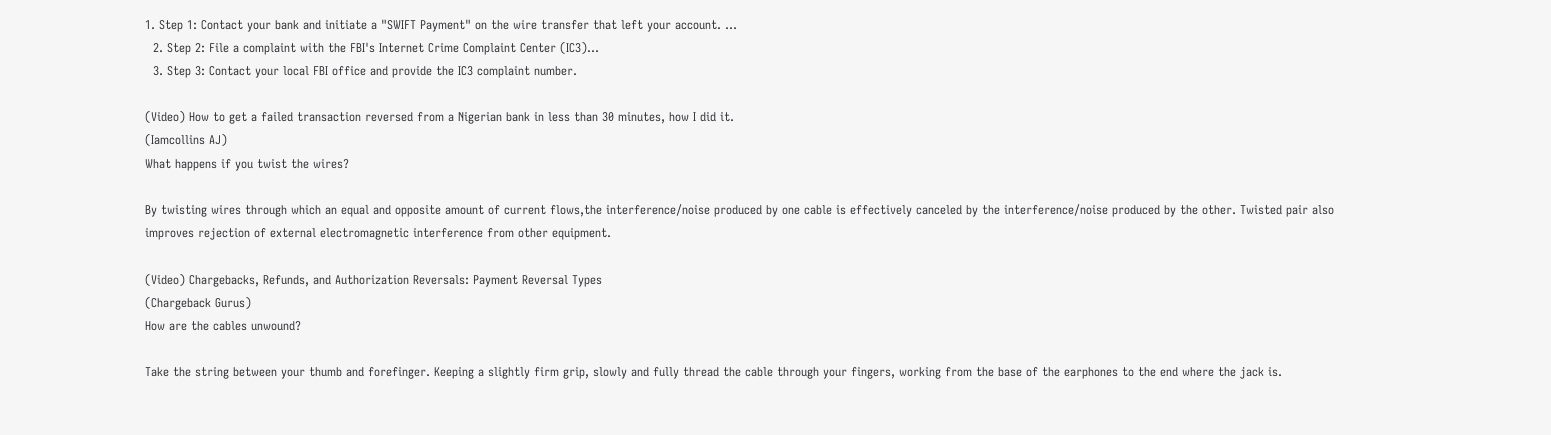1. Step 1: Contact your bank and initiate a "SWIFT Payment" on the wire transfer that left your account. ...
  2. Step 2: File a complaint with the FBI's Internet Crime Complaint Center (IC3)...
  3. Step 3: Contact your local FBI office and provide the IC3 complaint number.

(Video) How to get a failed transaction reversed from a Nigerian bank in less than 30 minutes, how I did it.
(Iamcollins AJ)
What happens if you twist the wires?

By twisting wires through which an equal and opposite amount of current flows,the interference/noise produced by one cable is effectively canceled by the interference/noise produced by the other. Twisted pair also improves rejection of external electromagnetic interference from other equipment.

(Video) Chargebacks, Refunds, and Authorization Reversals: Payment Reversal Types
(Chargeback Gurus)
How are the cables unwound?

Take the string between your thumb and forefinger. Keeping a slightly firm grip, slowly and fully thread the cable through your fingers, working from the base of the earphones to the end where the jack is.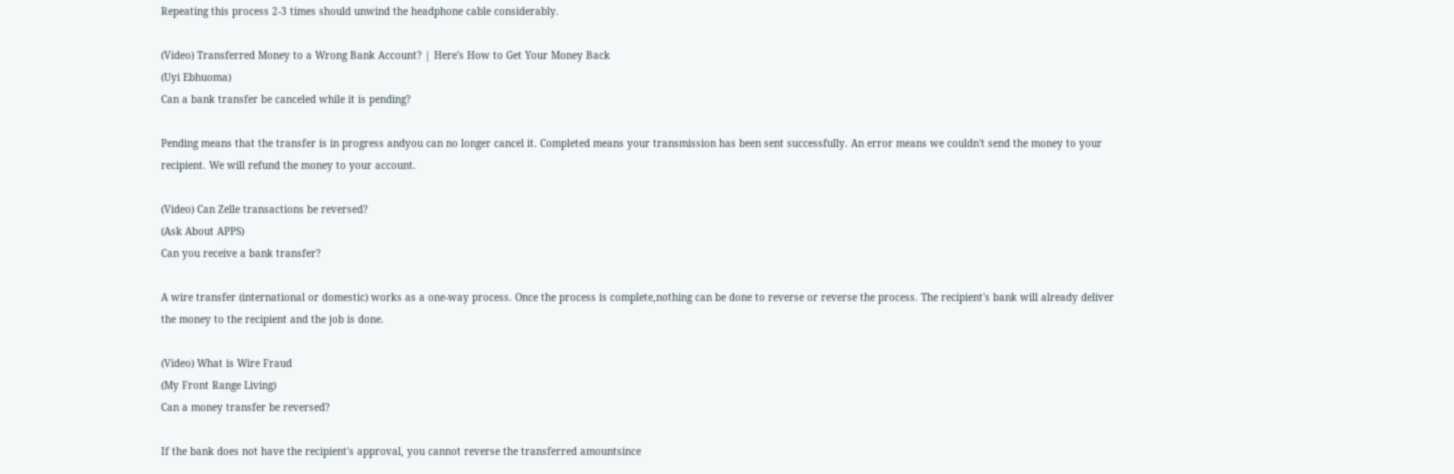Repeating this process 2-3 times should unwind the headphone cable considerably.

(Video) Transferred Money to a Wrong Bank Account? | Here's How to Get Your Money Back
(Uyi Ebhuoma)
Can a bank transfer be canceled while it is pending?

Pending means that the transfer is in progress andyou can no longer cancel it. Completed means your transmission has been sent successfully. An error means we couldn't send the money to your recipient. We will refund the money to your account.

(Video) Can Zelle transactions be reversed?
(Ask About APPS)
Can you receive a bank transfer?

A wire transfer (international or domestic) works as a one-way process. Once the process is complete,nothing can be done to reverse or reverse the process. The recipient's bank will already deliver the money to the recipient and the job is done.

(Video) What is Wire Fraud
(My Front Range Living)
Can a money transfer be reversed?

If the bank does not have the recipient's approval, you cannot reverse the transferred amountsince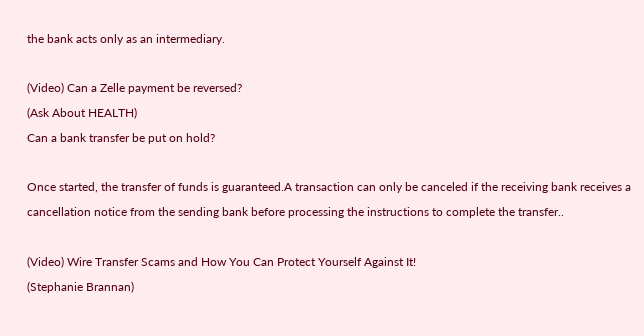the bank acts only as an intermediary.

(Video) Can a Zelle payment be reversed?
(Ask About HEALTH)
Can a bank transfer be put on hold?

Once started, the transfer of funds is guaranteed.A transaction can only be canceled if the receiving bank receives a cancellation notice from the sending bank before processing the instructions to complete the transfer..

(Video) Wire Transfer Scams and How You Can Protect Yourself Against It!
(Stephanie Brannan)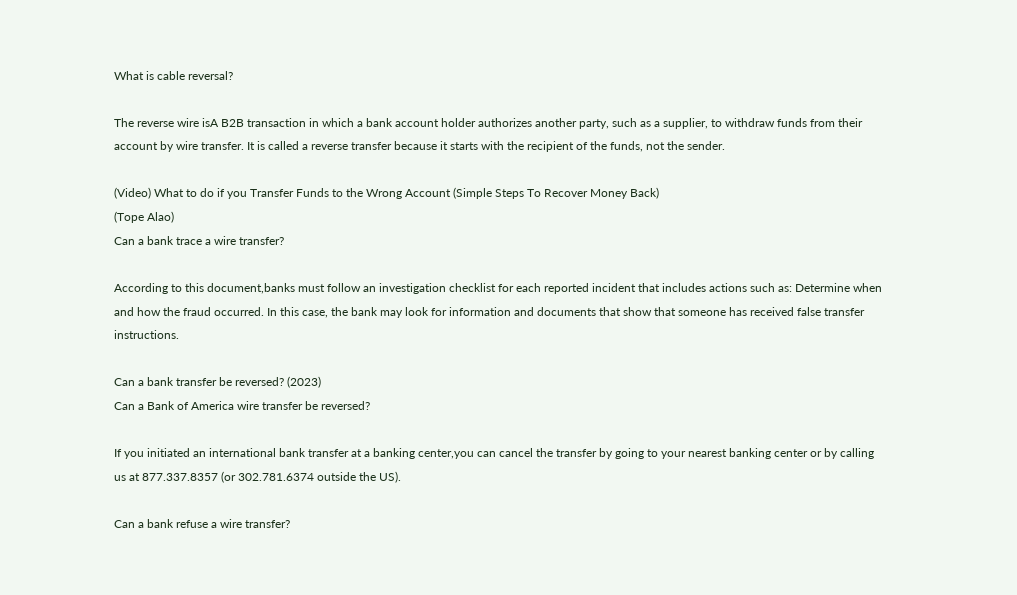What is cable reversal?

The reverse wire isA B2B transaction in which a bank account holder authorizes another party, such as a supplier, to withdraw funds from their account by wire transfer. It is called a reverse transfer because it starts with the recipient of the funds, not the sender.

(Video) What to do if you Transfer Funds to the Wrong Account (Simple Steps To Recover Money Back)
(Tope Alao)
Can a bank trace a wire transfer?

According to this document,banks must follow an investigation checklist for each reported incident that includes actions such as: Determine when and how the fraud occurred. In this case, the bank may look for information and documents that show that someone has received false transfer instructions.

Can a bank transfer be reversed? (2023)
Can a Bank of America wire transfer be reversed?

If you initiated an international bank transfer at a banking center,you can cancel the transfer by going to your nearest banking center or by calling us at 877.337.8357 (or 302.781.6374 outside the US).

Can a bank refuse a wire transfer?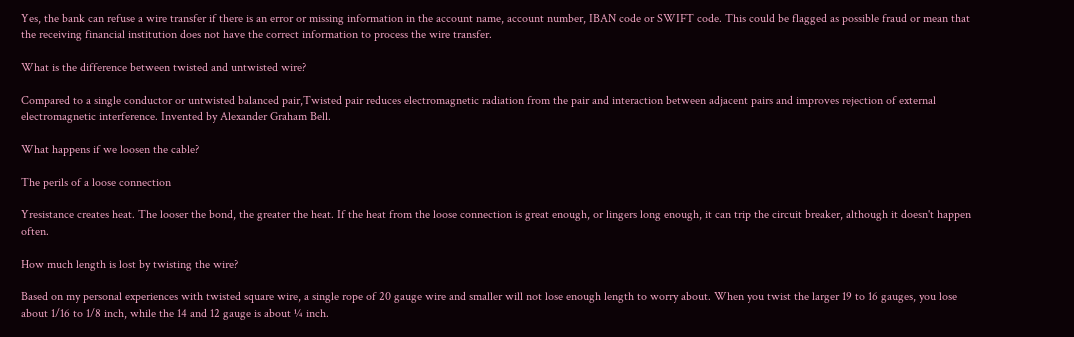Yes, the bank can refuse a wire transfer if there is an error or missing information in the account name, account number, IBAN code or SWIFT code. This could be flagged as possible fraud or mean that the receiving financial institution does not have the correct information to process the wire transfer.

What is the difference between twisted and untwisted wire?

Compared to a single conductor or untwisted balanced pair,Twisted pair reduces electromagnetic radiation from the pair and interaction between adjacent pairs and improves rejection of external electromagnetic interference. Invented by Alexander Graham Bell.

What happens if we loosen the cable?

The perils of a loose connection

Yresistance creates heat. The looser the bond, the greater the heat. If the heat from the loose connection is great enough, or lingers long enough, it can trip the circuit breaker, although it doesn't happen often.

How much length is lost by twisting the wire?

Based on my personal experiences with twisted square wire, a single rope of 20 gauge wire and smaller will not lose enough length to worry about. When you twist the larger 19 to 16 gauges, you lose about 1/16 to 1/8 inch, while the 14 and 12 gauge is about ¼ inch.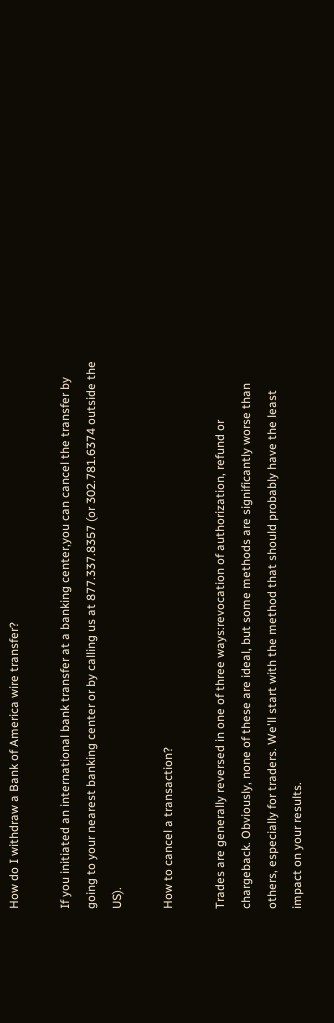How do I withdraw a Bank of America wire transfer?

If you initiated an international bank transfer at a banking center,you can cancel the transfer by going to your nearest banking center or by calling us at 877.337.8357 (or 302.781.6374 outside the US).

How to cancel a transaction?

Trades are generally reversed in one of three ways:revocation of authorization, refund or chargeback. Obviously, none of these are ideal, but some methods are significantly worse than others, especially for traders. We'll start with the method that should probably have the least impact on your results.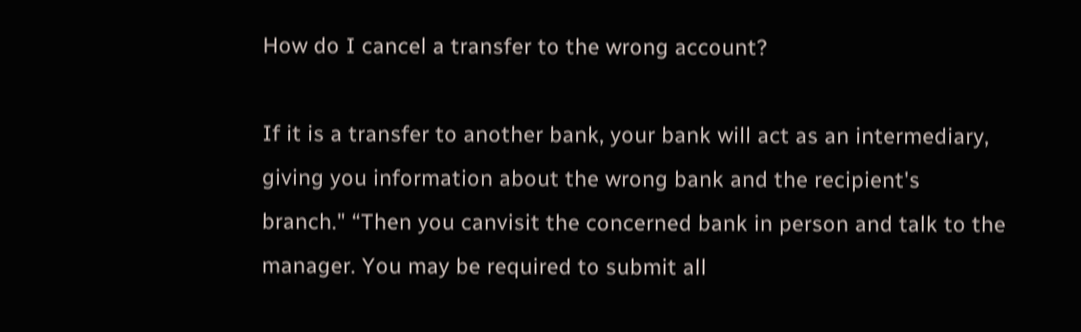How do I cancel a transfer to the wrong account?

If it is a transfer to another bank, your bank will act as an intermediary, giving you information about the wrong bank and the recipient's branch." “Then you canvisit the concerned bank in person and talk to the manager. You may be required to submit all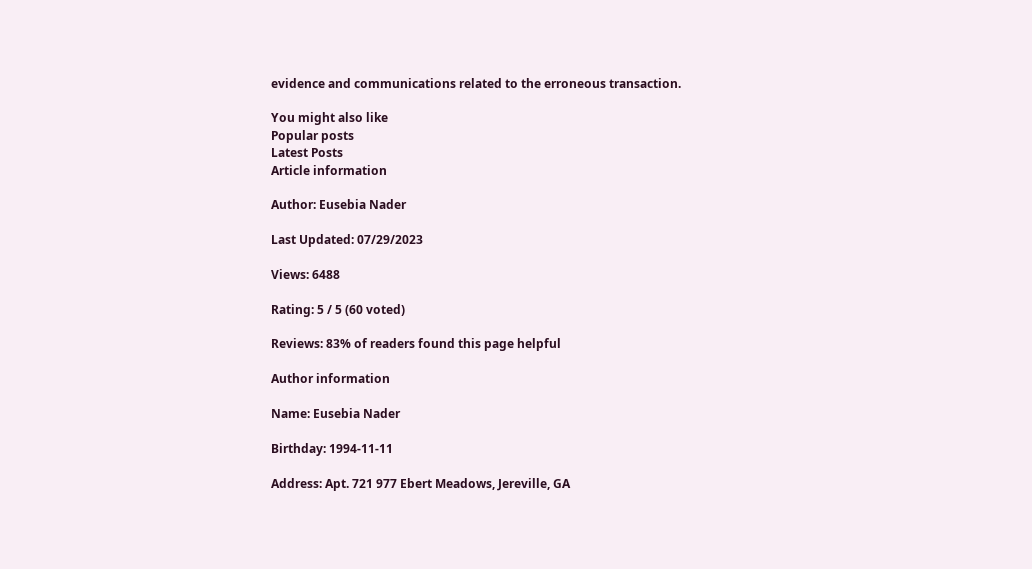evidence and communications related to the erroneous transaction.

You might also like
Popular posts
Latest Posts
Article information

Author: Eusebia Nader

Last Updated: 07/29/2023

Views: 6488

Rating: 5 / 5 (60 voted)

Reviews: 83% of readers found this page helpful

Author information

Name: Eusebia Nader

Birthday: 1994-11-11

Address: Apt. 721 977 Ebert Meadows, Jereville, GA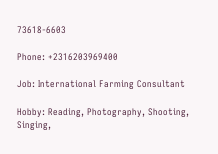73618-6603

Phone: +2316203969400

Job: International Farming Consultant

Hobby: Reading, Photography, Shooting, Singing,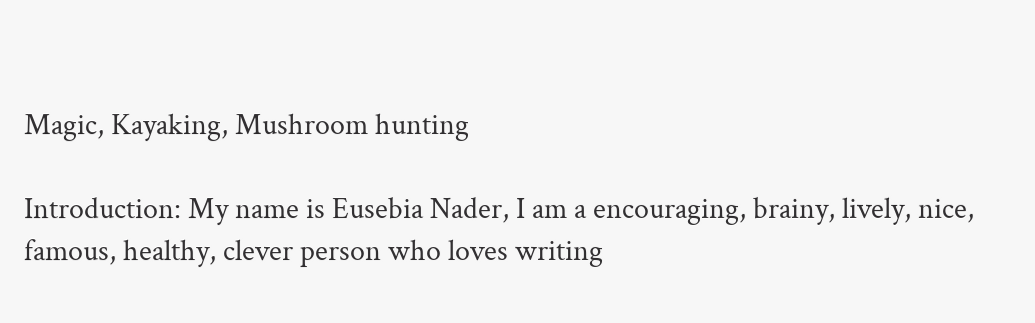Magic, Kayaking, Mushroom hunting

Introduction: My name is Eusebia Nader, I am a encouraging, brainy, lively, nice, famous, healthy, clever person who loves writing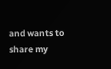and wants to share my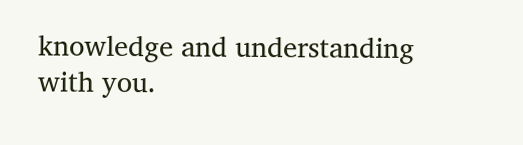knowledge and understanding with you.